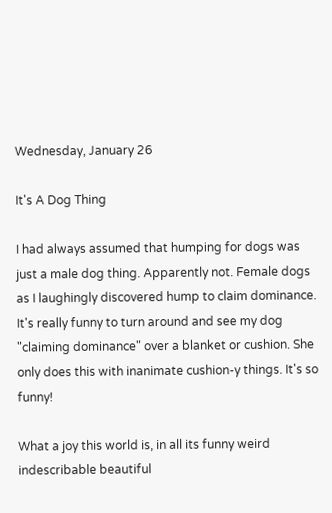Wednesday, January 26

It's A Dog Thing

I had always assumed that humping for dogs was just a male dog thing. Apparently not. Female dogs as I laughingly discovered hump to claim dominance. It's really funny to turn around and see my dog "claiming dominance" over a blanket or cushion. She only does this with inanimate cushion-y things. It's so funny!

What a joy this world is, in all its funny weird indescribable beautiful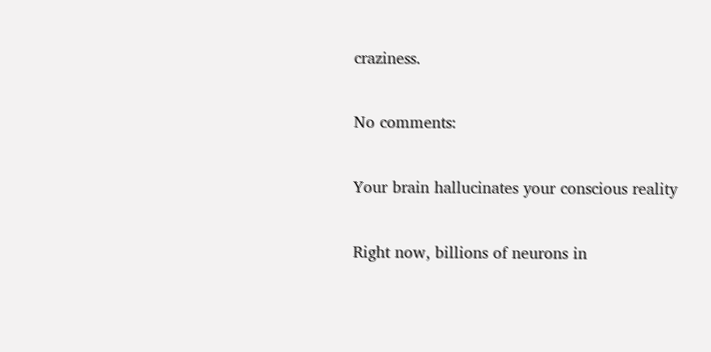craziness.

No comments:

Your brain hallucinates your conscious reality

Right now, billions of neurons in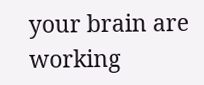your brain are working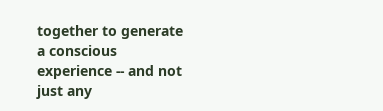together to generate a conscious experience -- and not just any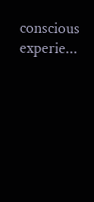conscious experie...